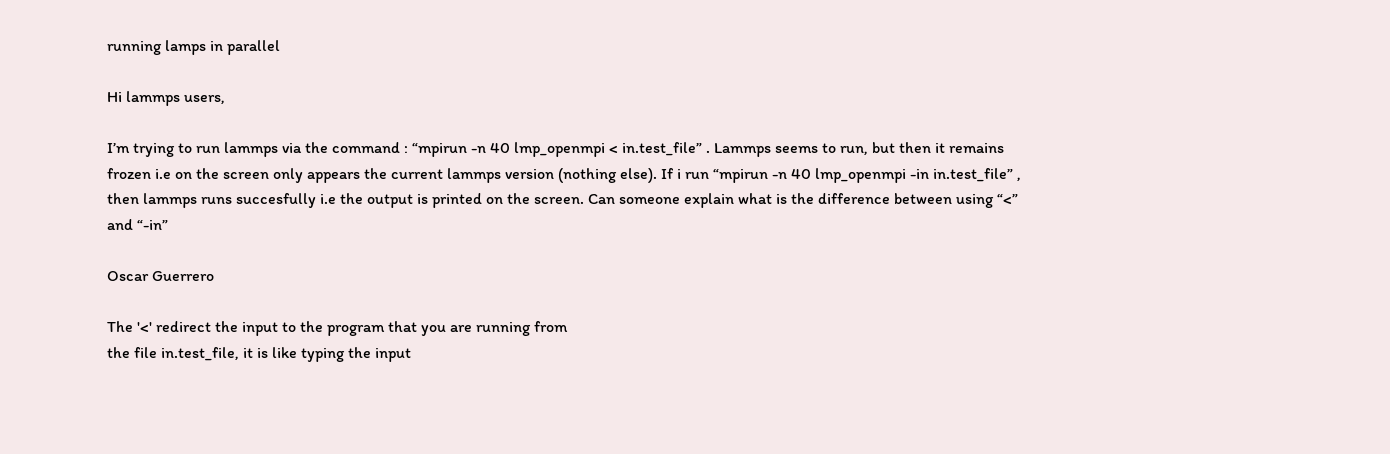running lamps in parallel

Hi lammps users,

I’m trying to run lammps via the command : “mpirun -n 40 lmp_openmpi < in.test_file” . Lammps seems to run, but then it remains frozen i.e on the screen only appears the current lammps version (nothing else). If i run “mpirun -n 40 lmp_openmpi -in in.test_file” , then lammps runs succesfully i.e the output is printed on the screen. Can someone explain what is the difference between using “<” and “-in”

Oscar Guerrero

The '<' redirect the input to the program that you are running from
the file in.test_file, it is like typing the input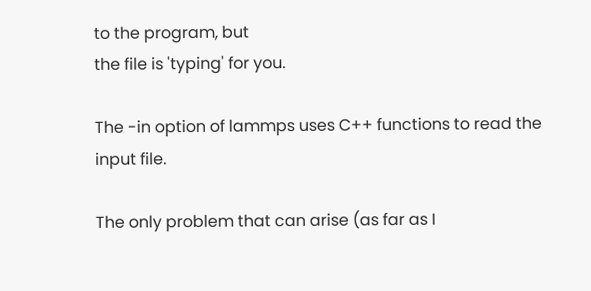to the program, but
the file is 'typing' for you.

The -in option of lammps uses C++ functions to read the input file.

The only problem that can arise (as far as I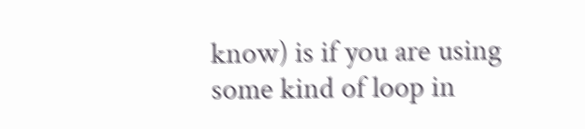know) is if you are using
some kind of loop in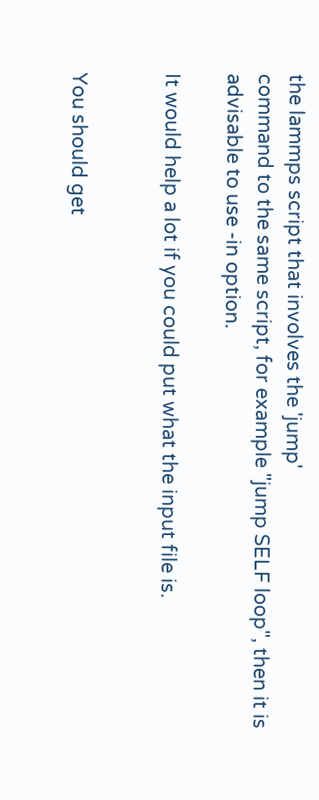the lammps script that involves the 'jump'
command to the same script, for example "jump SELF loop", then it is
advisable to use -in option.

It would help a lot if you could put what the input file is.


You should get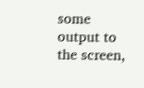some output to the screen,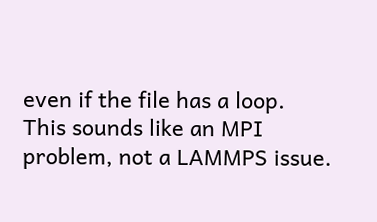even if the file has a loop.
This sounds like an MPI problem, not a LAMMPS issue.